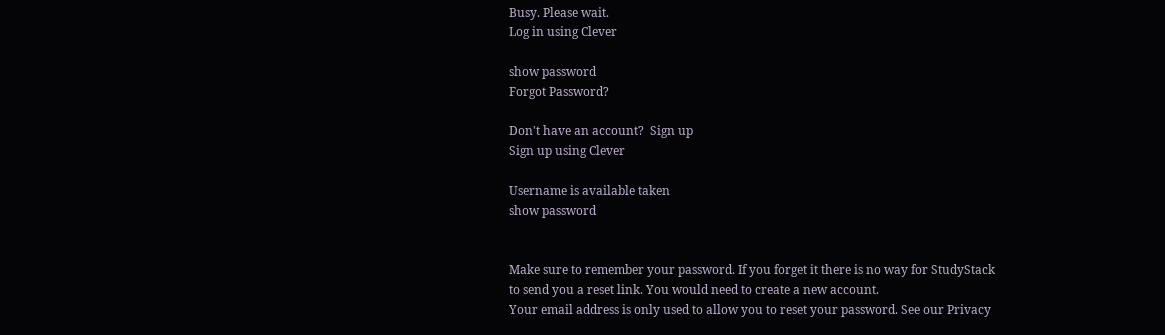Busy. Please wait.
Log in using Clever

show password
Forgot Password?

Don't have an account?  Sign up
Sign up using Clever

Username is available taken
show password


Make sure to remember your password. If you forget it there is no way for StudyStack to send you a reset link. You would need to create a new account.
Your email address is only used to allow you to reset your password. See our Privacy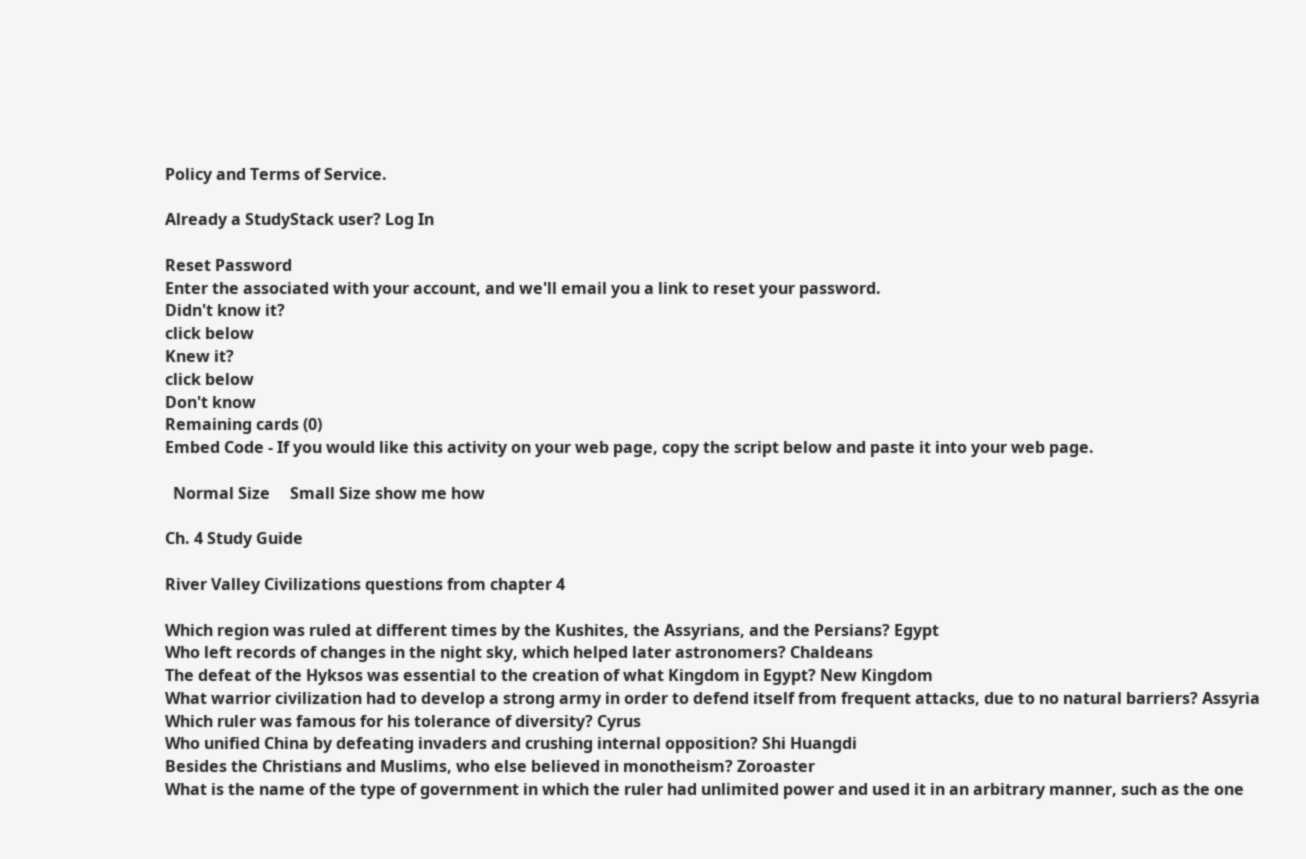Policy and Terms of Service.

Already a StudyStack user? Log In

Reset Password
Enter the associated with your account, and we'll email you a link to reset your password.
Didn't know it?
click below
Knew it?
click below
Don't know
Remaining cards (0)
Embed Code - If you would like this activity on your web page, copy the script below and paste it into your web page.

  Normal Size     Small Size show me how

Ch. 4 Study Guide

River Valley Civilizations questions from chapter 4

Which region was ruled at different times by the Kushites, the Assyrians, and the Persians? Egypt
Who left records of changes in the night sky, which helped later astronomers? Chaldeans
The defeat of the Hyksos was essential to the creation of what Kingdom in Egypt? New Kingdom
What warrior civilization had to develop a strong army in order to defend itself from frequent attacks, due to no natural barriers? Assyria
Which ruler was famous for his tolerance of diversity? Cyrus
Who unified China by defeating invaders and crushing internal opposition? Shi Huangdi
Besides the Christians and Muslims, who else believed in monotheism? Zoroaster
What is the name of the type of government in which the ruler had unlimited power and used it in an arbitrary manner, such as the one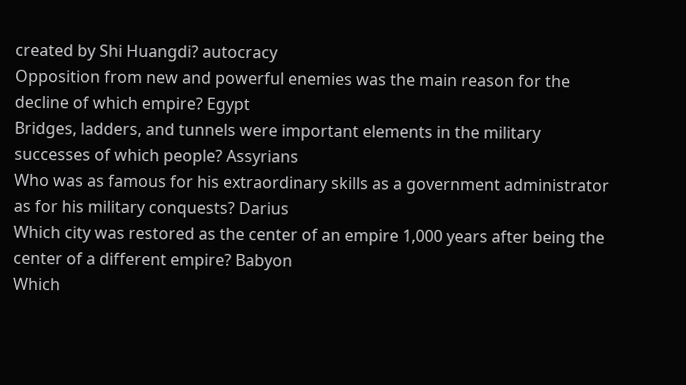created by Shi Huangdi? autocracy
Opposition from new and powerful enemies was the main reason for the decline of which empire? Egypt
Bridges, ladders, and tunnels were important elements in the military successes of which people? Assyrians
Who was as famous for his extraordinary skills as a government administrator as for his military conquests? Darius
Which city was restored as the center of an empire 1,000 years after being the center of a different empire? Babyon
Which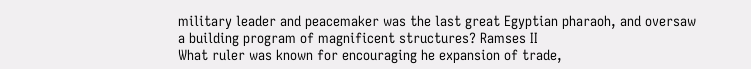military leader and peacemaker was the last great Egyptian pharaoh, and oversaw a building program of magnificent structures? Ramses II
What ruler was known for encouraging he expansion of trade,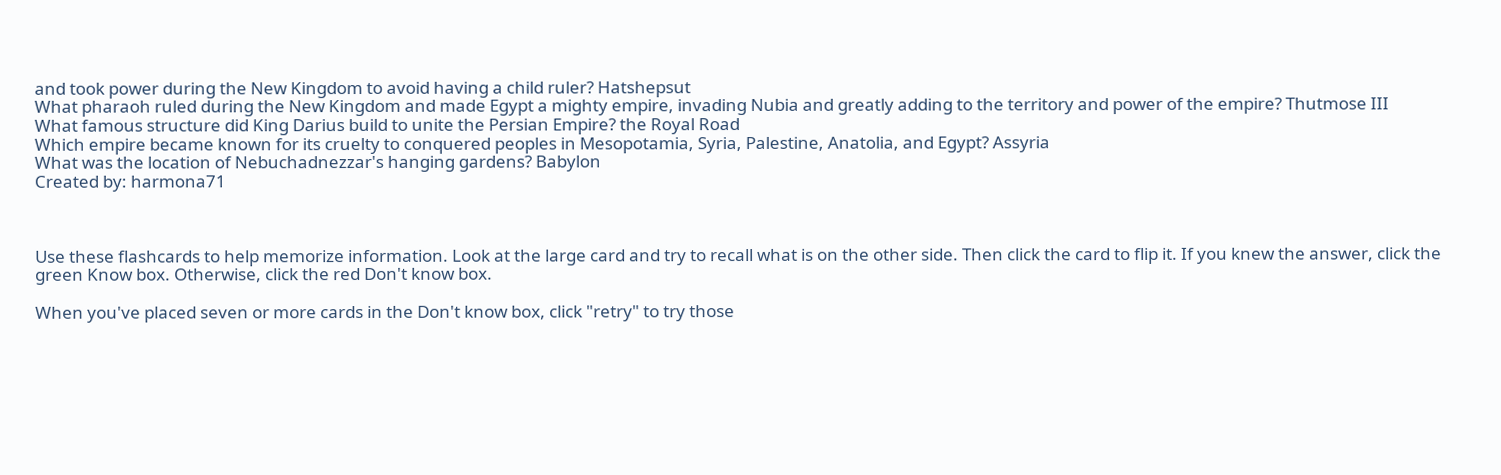and took power during the New Kingdom to avoid having a child ruler? Hatshepsut
What pharaoh ruled during the New Kingdom and made Egypt a mighty empire, invading Nubia and greatly adding to the territory and power of the empire? Thutmose III
What famous structure did King Darius build to unite the Persian Empire? the Royal Road
Which empire became known for its cruelty to conquered peoples in Mesopotamia, Syria, Palestine, Anatolia, and Egypt? Assyria
What was the location of Nebuchadnezzar's hanging gardens? Babylon
Created by: harmona71



Use these flashcards to help memorize information. Look at the large card and try to recall what is on the other side. Then click the card to flip it. If you knew the answer, click the green Know box. Otherwise, click the red Don't know box.

When you've placed seven or more cards in the Don't know box, click "retry" to try those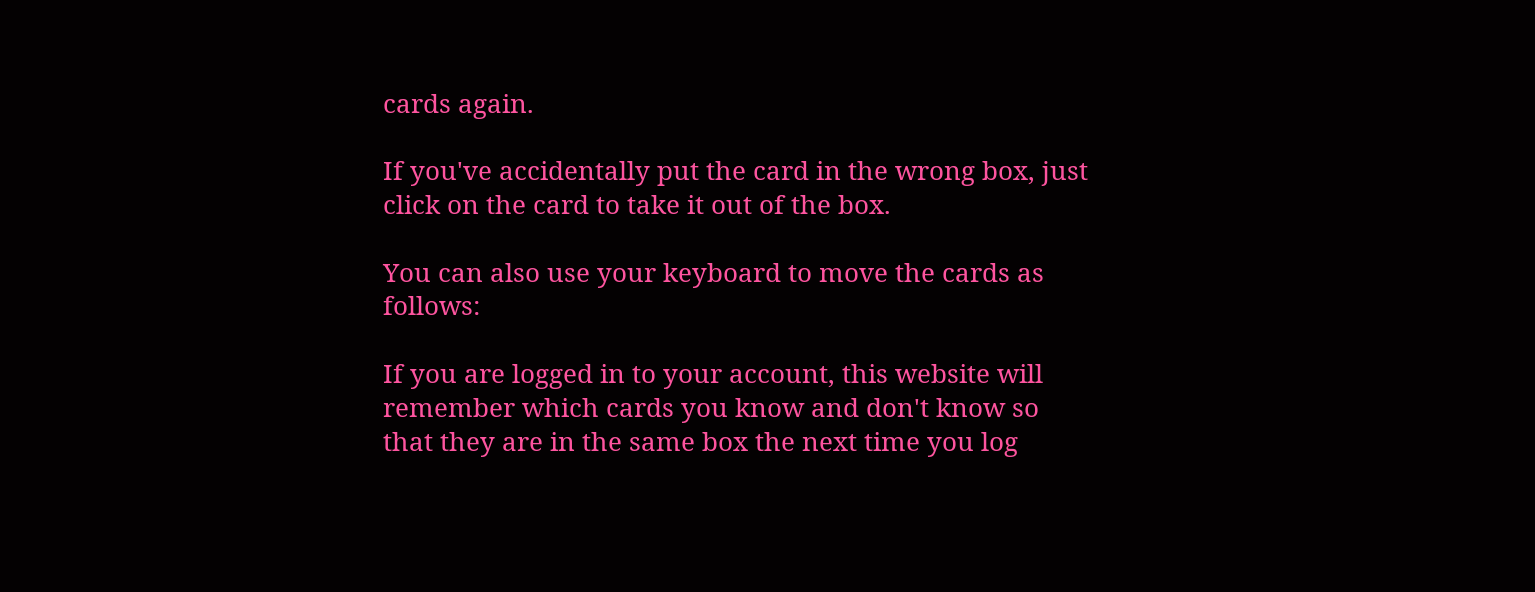cards again.

If you've accidentally put the card in the wrong box, just click on the card to take it out of the box.

You can also use your keyboard to move the cards as follows:

If you are logged in to your account, this website will remember which cards you know and don't know so that they are in the same box the next time you log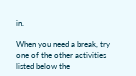in.

When you need a break, try one of the other activities listed below the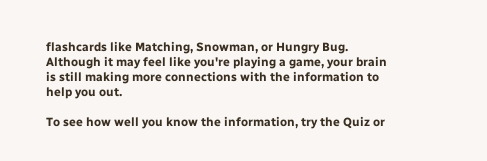flashcards like Matching, Snowman, or Hungry Bug. Although it may feel like you're playing a game, your brain is still making more connections with the information to help you out.

To see how well you know the information, try the Quiz or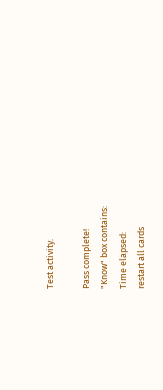Test activity.

Pass complete!
"Know" box contains:
Time elapsed:
restart all cards